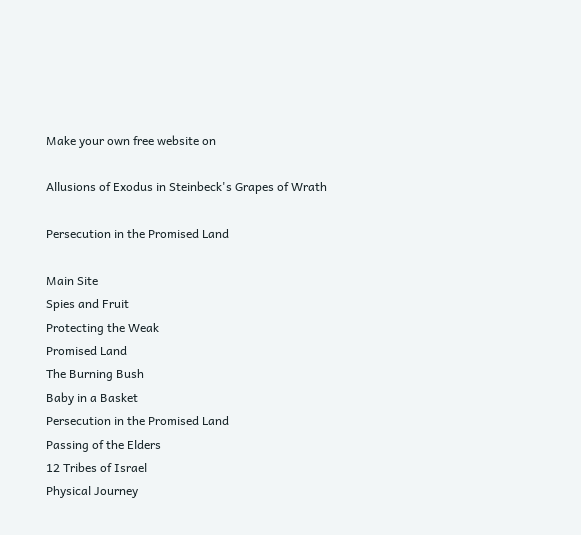Make your own free website on

Allusions of Exodus in Steinbeck's Grapes of Wrath

Persecution in the Promised Land

Main Site
Spies and Fruit
Protecting the Weak
Promised Land
The Burning Bush
Baby in a Basket
Persecution in the Promised Land
Passing of the Elders
12 Tribes of Israel
Physical Journey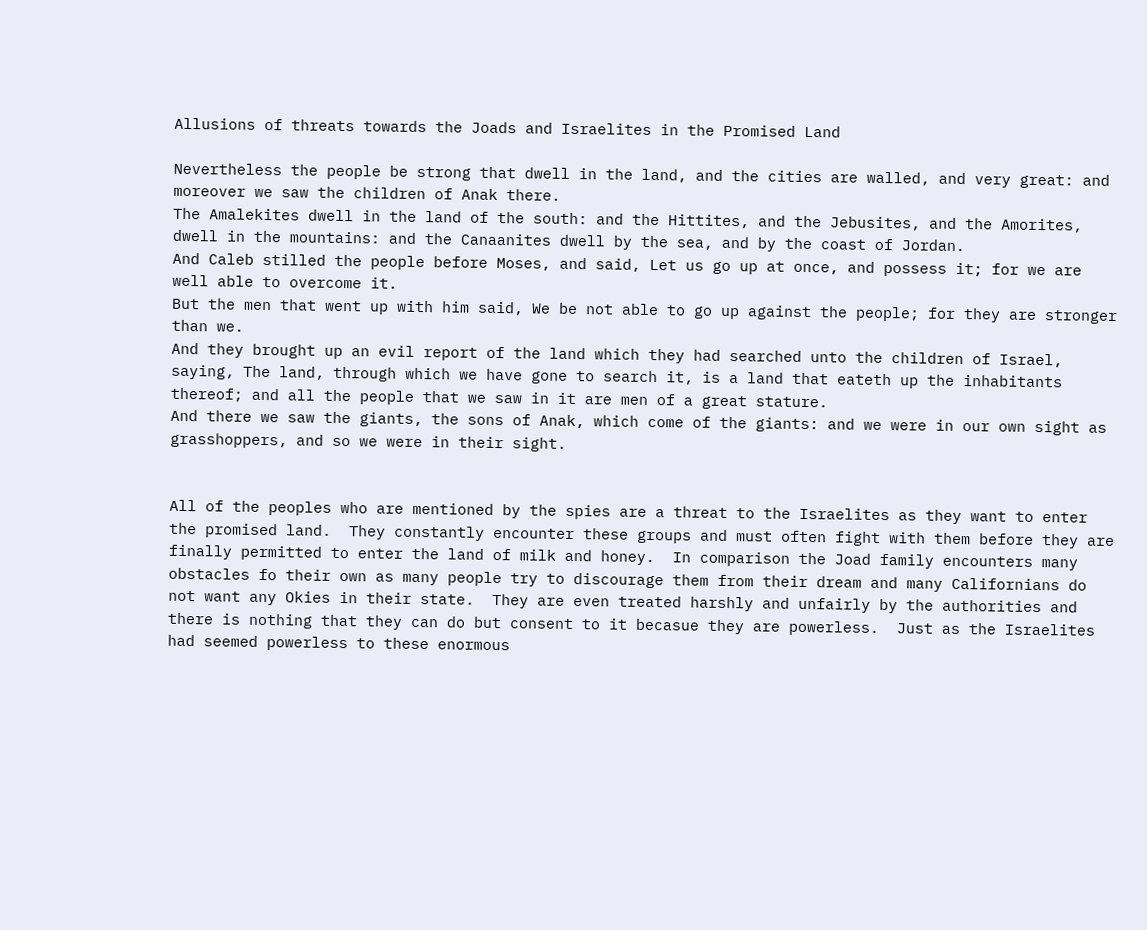Allusions of threats towards the Joads and Israelites in the Promised Land

Nevertheless the people be strong that dwell in the land, and the cities are walled, and very great: and moreover we saw the children of Anak there.
The Amalekites dwell in the land of the south: and the Hittites, and the Jebusites, and the Amorites, dwell in the mountains: and the Canaanites dwell by the sea, and by the coast of Jordan.
And Caleb stilled the people before Moses, and said, Let us go up at once, and possess it; for we are well able to overcome it.
But the men that went up with him said, We be not able to go up against the people; for they are stronger than we.
And they brought up an evil report of the land which they had searched unto the children of Israel, saying, The land, through which we have gone to search it, is a land that eateth up the inhabitants thereof; and all the people that we saw in it are men of a great stature.
And there we saw the giants, the sons of Anak, which come of the giants: and we were in our own sight as grasshoppers, and so we were in their sight.


All of the peoples who are mentioned by the spies are a threat to the Israelites as they want to enter the promised land.  They constantly encounter these groups and must often fight with them before they are finally permitted to enter the land of milk and honey.  In comparison the Joad family encounters many obstacles fo their own as many people try to discourage them from their dream and many Californians do not want any Okies in their state.  They are even treated harshly and unfairly by the authorities and there is nothing that they can do but consent to it becasue they are powerless.  Just as the Israelites had seemed powerless to these enormous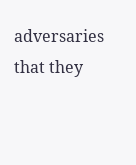adversaries that they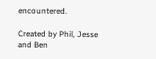encountered.

Created by Phil, Jesse and Ben